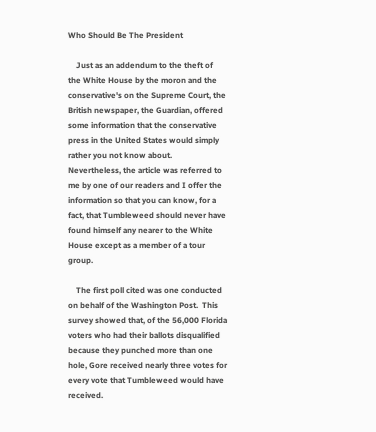Who Should Be The President

    Just as an addendum to the theft of the White House by the moron and the conservative's on the Supreme Court, the British newspaper, the Guardian, offered some information that the conservative press in the United States would simply rather you not know about.  Nevertheless, the article was referred to me by one of our readers and I offer the information so that you can know, for a fact, that Tumbleweed should never have found himself any nearer to the White House except as a member of a tour group.

    The first poll cited was one conducted on behalf of the Washington Post.  This survey showed that, of the 56,000 Florida voters who had their ballots disqualified because they punched more than one hole, Gore received nearly three votes for every vote that Tumbleweed would have received.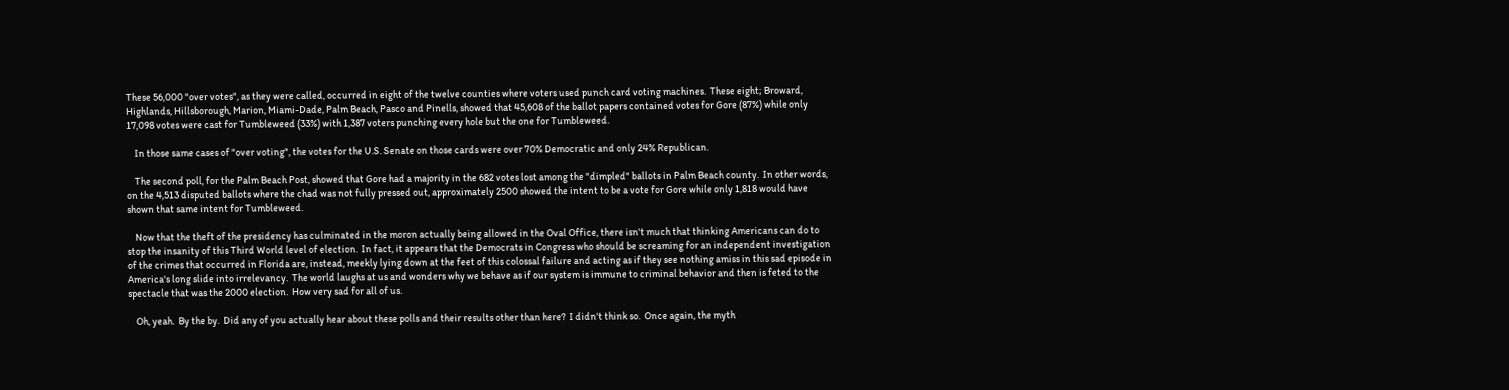These 56,000 "over votes", as they were called, occurred in eight of the twelve counties where voters used punch card voting machines.  These eight; Broward, Highlands, Hillsborough, Marion, Miami-Dade, Palm Beach, Pasco and Pinells, showed that 45,608 of the ballot papers contained votes for Gore (87%) while only 17,098 votes were cast for Tumbleweed (33%) with 1,387 voters punching every hole but the one for Tumbleweed.

    In those same cases of "over voting", the votes for the U.S. Senate on those cards were over 70% Democratic and only 24% Republican.

    The second poll, for the Palm Beach Post, showed that Gore had a majority in the 682 votes lost among the "dimpled" ballots in Palm Beach county.  In other words, on the 4,513 disputed ballots where the chad was not fully pressed out, approximately 2500 showed the intent to be a vote for Gore while only 1,818 would have shown that same intent for Tumbleweed.

    Now that the theft of the presidency has culminated in the moron actually being allowed in the Oval Office, there isn't much that thinking Americans can do to stop the insanity of this Third World level of election.  In fact, it appears that the Democrats in Congress who should be screaming for an independent investigation of the crimes that occurred in Florida are, instead, meekly lying down at the feet of this colossal failure and acting as if they see nothing amiss in this sad episode in America's long slide into irrelevancy.  The world laughs at us and wonders why we behave as if our system is immune to criminal behavior and then is feted to the spectacle that was the 2000 election.  How very sad for all of us.

    Oh, yeah.  By the by.  Did any of you actually hear about these polls and their results other than here?  I didn't think so.  Once again, the myth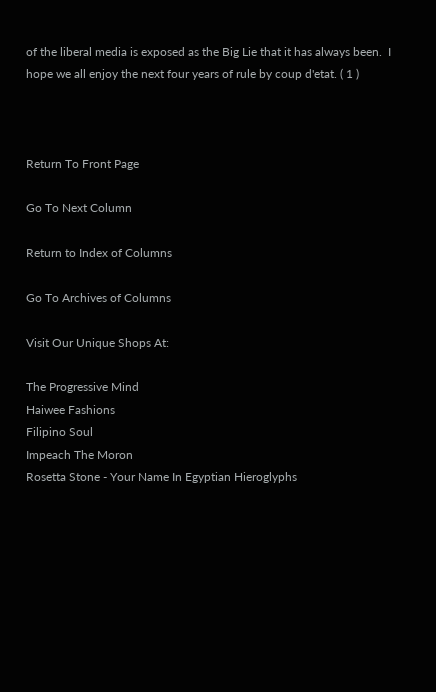of the liberal media is exposed as the Big Lie that it has always been.  I hope we all enjoy the next four years of rule by coup d'etat. ( 1 )



Return To Front Page

Go To Next Column

Return to Index of Columns

Go To Archives of Columns

Visit Our Unique Shops At:

The Progressive Mind
Haiwee Fashions
Filipino Soul
Impeach The Moron
Rosetta Stone - Your Name In Egyptian Hieroglyphs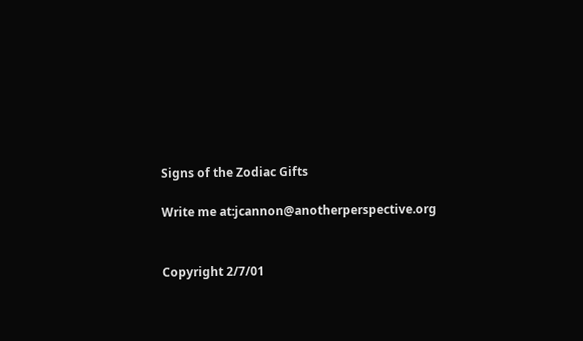Signs of the Zodiac Gifts

Write me at:jcannon@anotherperspective.org


Copyright 2/7/01